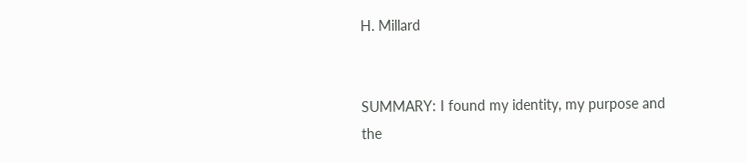H. Millard


SUMMARY: I found my identity, my purpose and the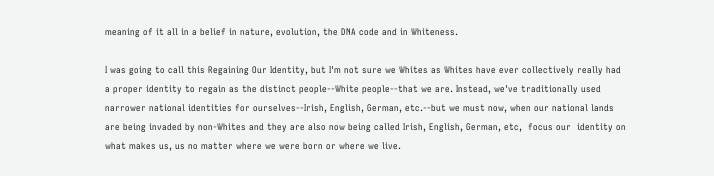meaning of it all in a belief in nature, evolution, the DNA code and in Whiteness.

I was going to call this Regaining Our Identity, but I'm not sure we Whites as Whites have ever collectively really had a proper identity to regain as the distinct people--White people--that we are. Instead, we've traditionally used narrower national identities for ourselves--Irish, English, German, etc.--but we must now, when our national lands are being invaded by non-Whites and they are also now being called Irish, English, German, etc,  focus our  identity on what makes us, us no matter where we were born or where we live.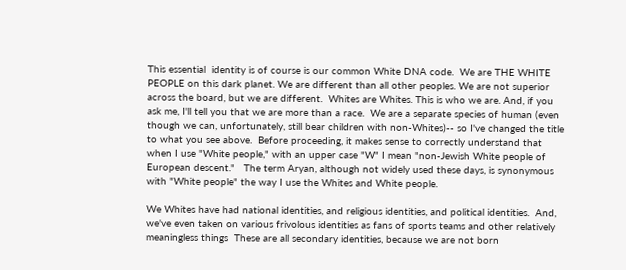This essential  identity is of course is our common White DNA code.  We are THE WHITE PEOPLE on this dark planet. We are different than all other peoples. We are not superior across the board, but we are different.  Whites are Whites. This is who we are. And, if you ask me, I'll tell you that we are more than a race.  We are a separate species of human (even though we can, unfortunately, still bear children with non-Whites)-- so I've changed the title to what you see above.  Before proceeding, it makes sense to correctly understand that when I use "White people," with an upper case "W" I mean "non-Jewish White people of European descent."   The term Aryan, although not widely used these days, is synonymous with "White people" the way I use the Whites and White people.

We Whites have had national identities, and religious identities, and political identities.  And, we've even taken on various frivolous identities as fans of sports teams and other relatively meaningless things  These are all secondary identities, because we are not born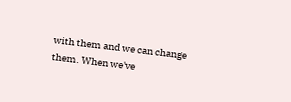with them and we can change them. When we've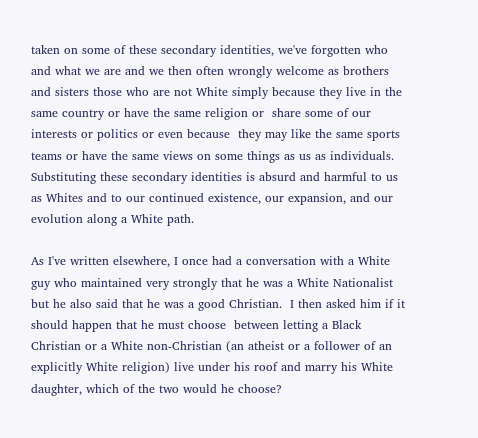taken on some of these secondary identities, we've forgotten who and what we are and we then often wrongly welcome as brothers and sisters those who are not White simply because they live in the same country or have the same religion or  share some of our interests or politics or even because  they may like the same sports teams or have the same views on some things as us as individuals.  Substituting these secondary identities is absurd and harmful to us as Whites and to our continued existence, our expansion, and our evolution along a White path.

As I've written elsewhere, I once had a conversation with a White guy who maintained very strongly that he was a White Nationalist but he also said that he was a good Christian.  I then asked him if it should happen that he must choose  between letting a Black Christian or a White non-Christian (an atheist or a follower of an explicitly White religion) live under his roof and marry his White daughter, which of the two would he choose?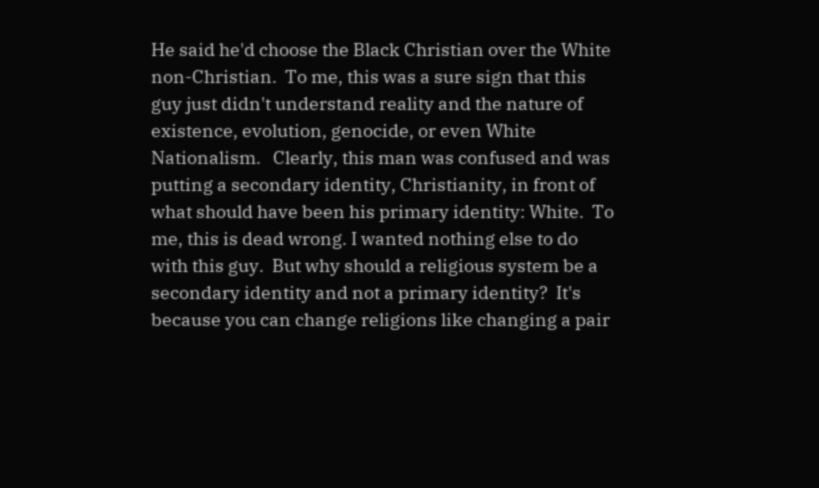He said he'd choose the Black Christian over the White non-Christian.  To me, this was a sure sign that this guy just didn't understand reality and the nature of existence, evolution, genocide, or even White Nationalism.   Clearly, this man was confused and was putting a secondary identity, Christianity, in front of what should have been his primary identity: White.  To me, this is dead wrong. I wanted nothing else to do with this guy.  But why should a religious system be a secondary identity and not a primary identity?  It's because you can change religions like changing a pair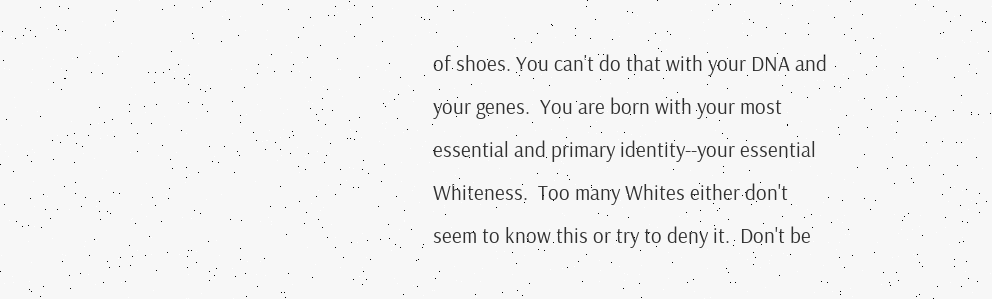of shoes. You can't do that with your DNA and your genes.  You are born with your most essential and primary identity--your essential Whiteness.  Too many Whites either don't seem to know this or try to deny it.  Don't be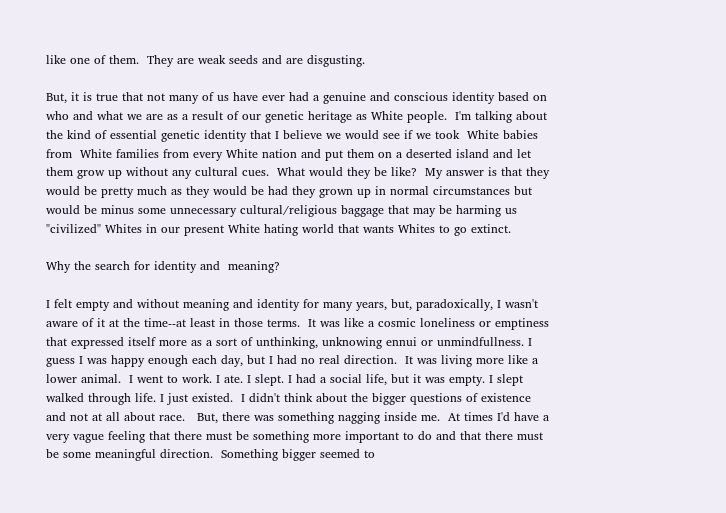like one of them.  They are weak seeds and are disgusting.

But, it is true that not many of us have ever had a genuine and conscious identity based on who and what we are as a result of our genetic heritage as White people.  I'm talking about the kind of essential genetic identity that I believe we would see if we took  White babies from  White families from every White nation and put them on a deserted island and let them grow up without any cultural cues.  What would they be like?  My answer is that they would be pretty much as they would be had they grown up in normal circumstances but would be minus some unnecessary cultural/religious baggage that may be harming us "civilized" Whites in our present White hating world that wants Whites to go extinct.

Why the search for identity and  meaning?

I felt empty and without meaning and identity for many years, but, paradoxically, I wasn't aware of it at the time--at least in those terms.  It was like a cosmic loneliness or emptiness  that expressed itself more as a sort of unthinking, unknowing ennui or unmindfullness. I guess I was happy enough each day, but I had no real direction.  It was living more like a lower animal.  I went to work. I ate. I slept. I had a social life, but it was empty. I slept walked through life. I just existed.  I didn't think about the bigger questions of existence and not at all about race.   But, there was something nagging inside me.  At times I'd have a very vague feeling that there must be something more important to do and that there must be some meaningful direction.  Something bigger seemed to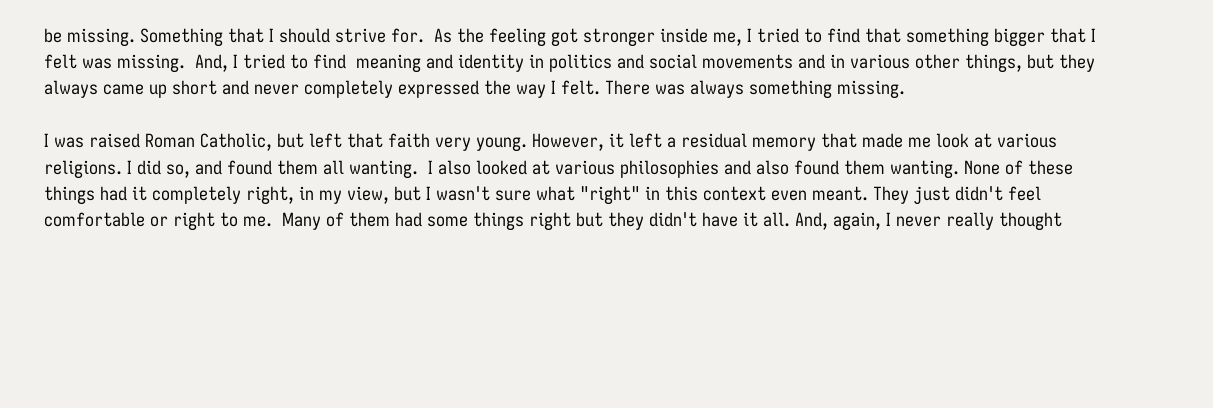be missing. Something that I should strive for.  As the feeling got stronger inside me, I tried to find that something bigger that I felt was missing.  And, I tried to find  meaning and identity in politics and social movements and in various other things, but they always came up short and never completely expressed the way I felt. There was always something missing.

I was raised Roman Catholic, but left that faith very young. However, it left a residual memory that made me look at various religions. I did so, and found them all wanting.  I also looked at various philosophies and also found them wanting. None of these things had it completely right, in my view, but I wasn't sure what "right" in this context even meant. They just didn't feel comfortable or right to me.  Many of them had some things right but they didn't have it all. And, again, I never really thought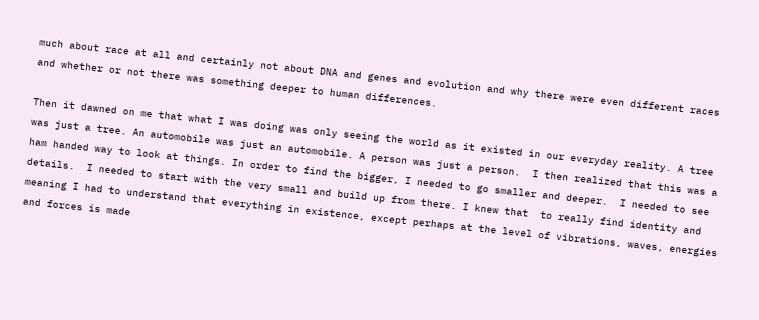much about race at all and certainly not about DNA and genes and evolution and why there were even different races and whether or not there was something deeper to human differences.

Then it dawned on me that what I was doing was only seeing the world as it existed in our everyday reality. A tree was just a tree. An automobile was just an automobile. A person was just a person.  I then realized that this was a ham handed way to look at things. In order to find the bigger, I needed to go smaller and deeper.  I needed to see details.  I needed to start with the very small and build up from there. I knew that  to really find identity and meaning I had to understand that everything in existence, except perhaps at the level of vibrations, waves, energies and forces is made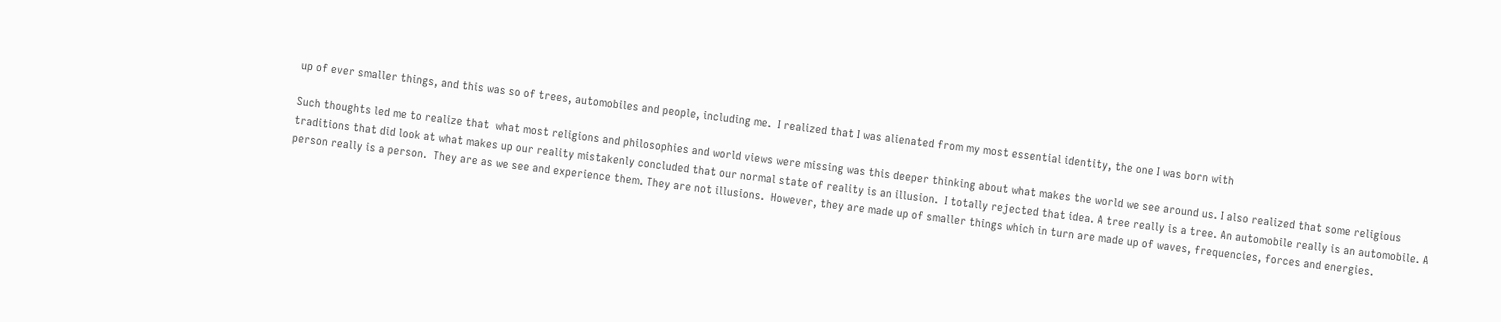up of ever smaller things, and this was so of trees, automobiles and people, including me.  I realized that I was alienated from my most essential identity, the one I was born with

Such thoughts led me to realize that  what most religions and philosophies and world views were missing was this deeper thinking about what makes the world we see around us. I also realized that some religious traditions that did look at what makes up our reality mistakenly concluded that our normal state of reality is an illusion.  I totally rejected that idea. A tree really is a tree. An automobile really is an automobile. A person really is a person.  They are as we see and experience them. They are not illusions.  However, they are made up of smaller things which in turn are made up of waves, frequencies, forces and energies.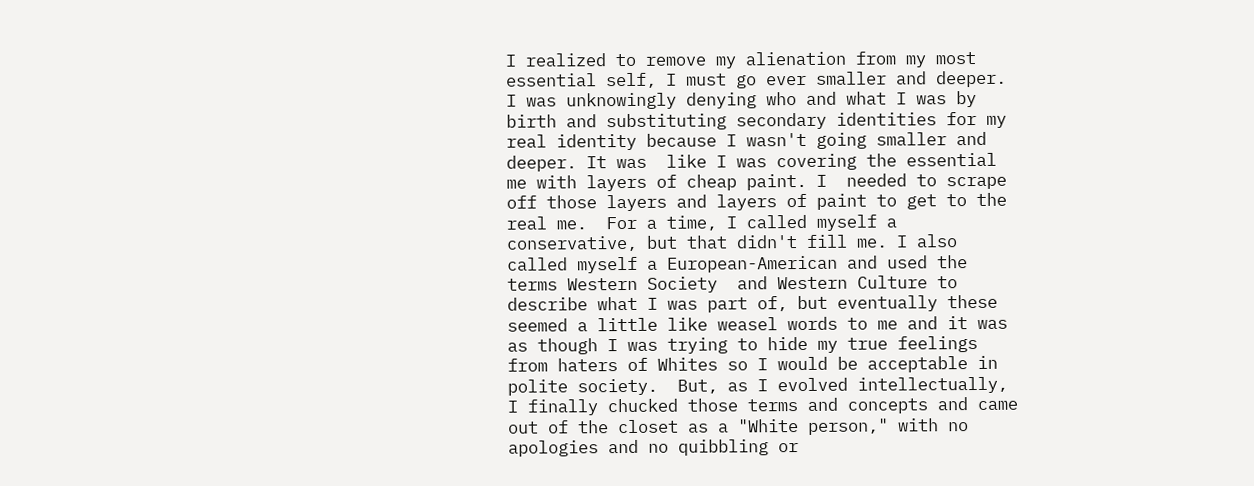I realized to remove my alienation from my most essential self, I must go ever smaller and deeper. I was unknowingly denying who and what I was by birth and substituting secondary identities for my real identity because I wasn't going smaller and deeper. It was  like I was covering the essential me with layers of cheap paint. I  needed to scrape off those layers and layers of paint to get to the real me.  For a time, I called myself a conservative, but that didn't fill me. I also called myself a European-American and used the terms Western Society  and Western Culture to describe what I was part of, but eventually these seemed a little like weasel words to me and it was as though I was trying to hide my true feelings from haters of Whites so I would be acceptable in polite society.  But, as I evolved intellectually, I finally chucked those terms and concepts and came out of the closet as a "White person," with no apologies and no quibbling or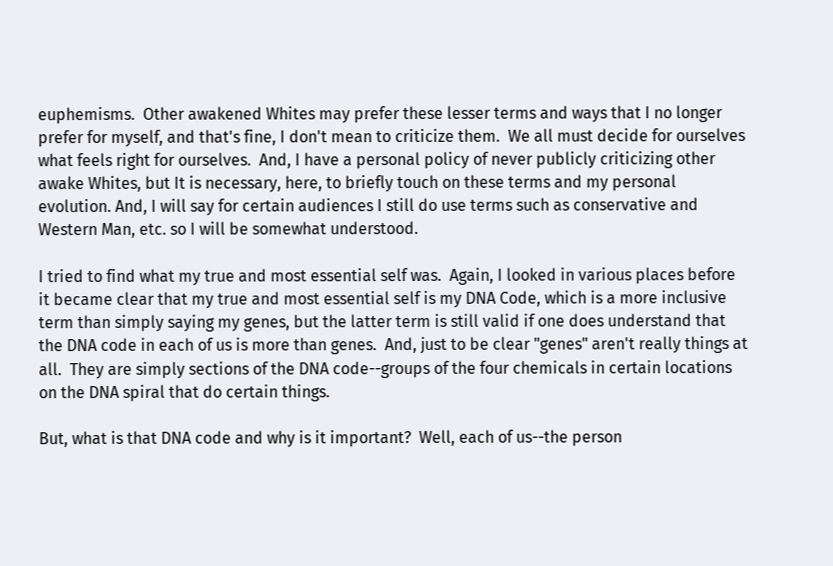euphemisms.  Other awakened Whites may prefer these lesser terms and ways that I no longer prefer for myself, and that's fine, I don't mean to criticize them.  We all must decide for ourselves what feels right for ourselves.  And, I have a personal policy of never publicly criticizing other awake Whites, but It is necessary, here, to briefly touch on these terms and my personal evolution. And, I will say for certain audiences I still do use terms such as conservative and Western Man, etc. so I will be somewhat understood.

I tried to find what my true and most essential self was.  Again, I looked in various places before it became clear that my true and most essential self is my DNA Code, which is a more inclusive term than simply saying my genes, but the latter term is still valid if one does understand that the DNA code in each of us is more than genes.  And, just to be clear "genes" aren't really things at all.  They are simply sections of the DNA code--groups of the four chemicals in certain locations on the DNA spiral that do certain things.

But, what is that DNA code and why is it important?  Well, each of us--the person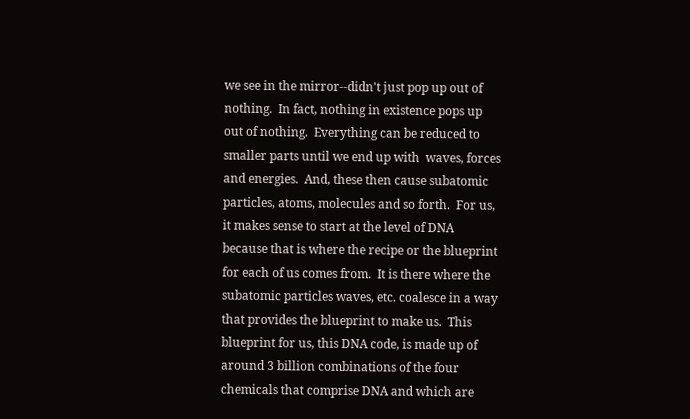we see in the mirror--didn't just pop up out of nothing.  In fact, nothing in existence pops up out of nothing.  Everything can be reduced to smaller parts until we end up with  waves, forces and energies.  And, these then cause subatomic particles, atoms, molecules and so forth.  For us, it makes sense to start at the level of DNA because that is where the recipe or the blueprint for each of us comes from.  It is there where the subatomic particles waves, etc. coalesce in a way that provides the blueprint to make us.  This blueprint for us, this DNA code, is made up of around 3 billion combinations of the four chemicals that comprise DNA and which are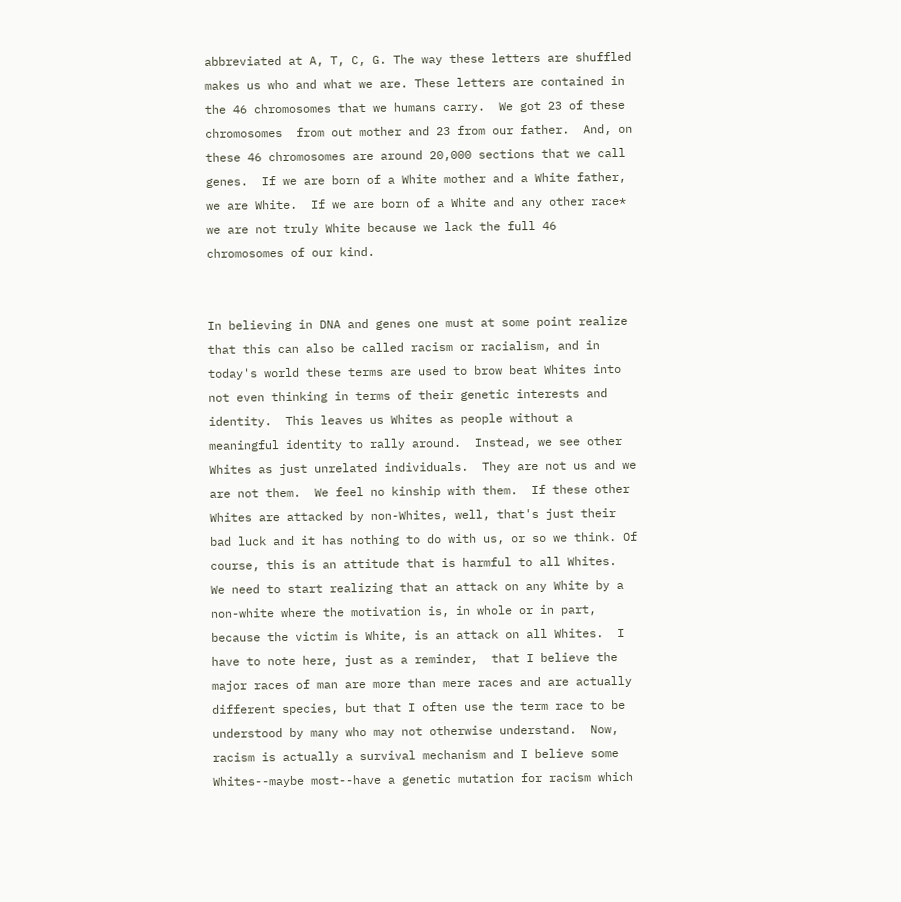abbreviated at A, T, C, G. The way these letters are shuffled makes us who and what we are. These letters are contained in the 46 chromosomes that we humans carry.  We got 23 of these chromosomes  from out mother and 23 from our father.  And, on these 46 chromosomes are around 20,000 sections that we call genes.  If we are born of a White mother and a White father, we are White.  If we are born of a White and any other race* we are not truly White because we lack the full 46 chromosomes of our kind.


In believing in DNA and genes one must at some point realize that this can also be called racism or racialism, and in today's world these terms are used to brow beat Whites into not even thinking in terms of their genetic interests and identity.  This leaves us Whites as people without a meaningful identity to rally around.  Instead, we see other Whites as just unrelated individuals.  They are not us and we are not them.  We feel no kinship with them.  If these other Whites are attacked by non-Whites, well, that's just their bad luck and it has nothing to do with us, or so we think. Of course, this is an attitude that is harmful to all Whites.  We need to start realizing that an attack on any White by a non-white where the motivation is, in whole or in part, because the victim is White, is an attack on all Whites.  I have to note here, just as a reminder,  that I believe the major races of man are more than mere races and are actually different species, but that I often use the term race to be understood by many who may not otherwise understand.  Now, racism is actually a survival mechanism and I believe some Whites--maybe most--have a genetic mutation for racism which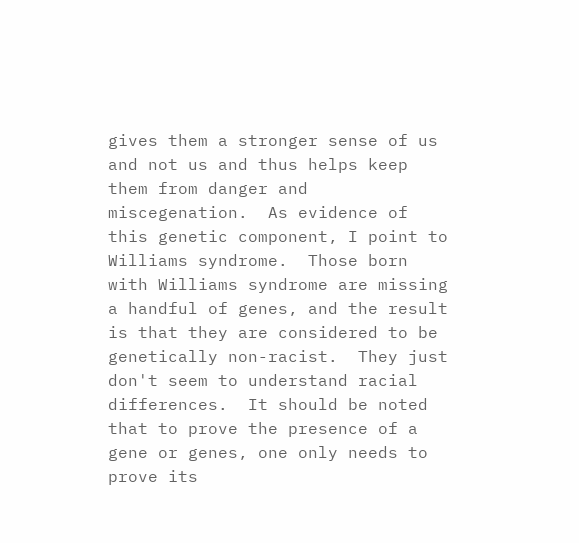gives them a stronger sense of us and not us and thus helps keep them from danger and miscegenation.  As evidence of this genetic component, I point to Williams syndrome.  Those born with Williams syndrome are missing a handful of genes, and the result is that they are considered to be genetically non-racist.  They just don't seem to understand racial differences.  It should be noted that to prove the presence of a gene or genes, one only needs to prove its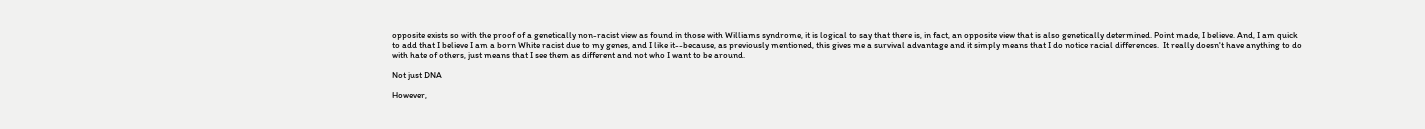opposite exists so with the proof of a genetically non-racist view as found in those with Williams syndrome, it is logical to say that there is, in fact, an opposite view that is also genetically determined. Point made, I believe. And, I am quick to add that I believe I am a born White racist due to my genes, and I like it--because, as previously mentioned, this gives me a survival advantage and it simply means that I do notice racial differences.  It really doesn't have anything to do with hate of others, just means that I see them as different and not who I want to be around.

Not just DNA

However,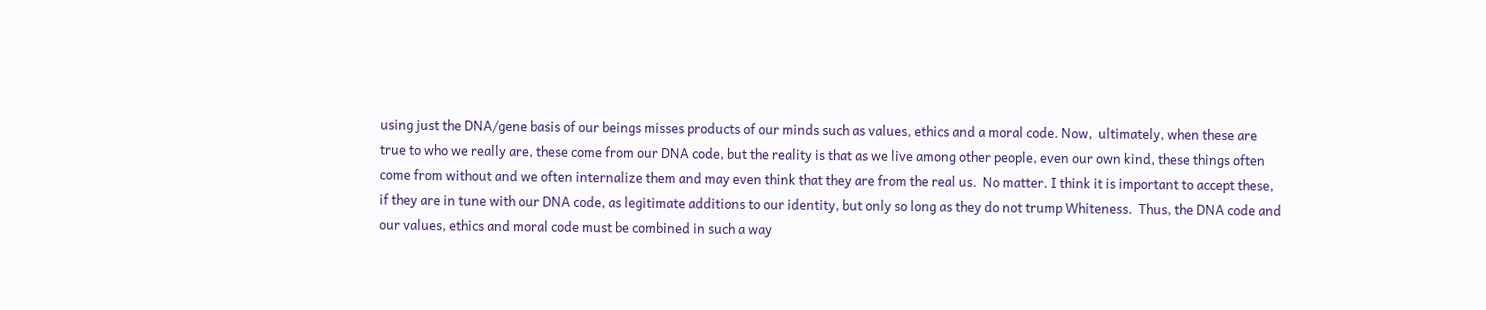using just the DNA/gene basis of our beings misses products of our minds such as values, ethics and a moral code. Now,  ultimately, when these are true to who we really are, these come from our DNA code, but the reality is that as we live among other people, even our own kind, these things often come from without and we often internalize them and may even think that they are from the real us.  No matter. I think it is important to accept these, if they are in tune with our DNA code, as legitimate additions to our identity, but only so long as they do not trump Whiteness.  Thus, the DNA code and our values, ethics and moral code must be combined in such a way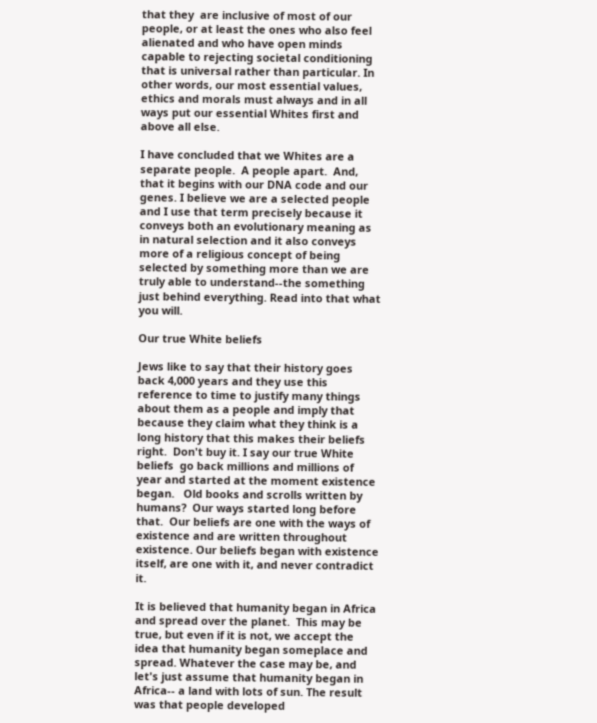that they  are inclusive of most of our people, or at least the ones who also feel alienated and who have open minds capable to rejecting societal conditioning that is universal rather than particular. In other words, our most essential values, ethics and morals must always and in all ways put our essential Whites first and above all else.

I have concluded that we Whites are a separate people.  A people apart.  And, that it begins with our DNA code and our genes. I believe we are a selected people and I use that term precisely because it conveys both an evolutionary meaning as in natural selection and it also conveys more of a religious concept of being selected by something more than we are truly able to understand--the something just behind everything. Read into that what you will.

Our true White beliefs

Jews like to say that their history goes back 4,000 years and they use this reference to time to justify many things about them as a people and imply that because they claim what they think is a long history that this makes their beliefs right.  Don't buy it. I say our true White beliefs  go back millions and millions of year and started at the moment existence began.   Old books and scrolls written by humans?  Our ways started long before that.  Our beliefs are one with the ways of existence and are written throughout existence. Our beliefs began with existence itself, are one with it, and never contradict it.

It is believed that humanity began in Africa and spread over the planet.  This may be true, but even if it is not, we accept the idea that humanity began someplace and spread. Whatever the case may be, and let's just assume that humanity began in Africa-- a land with lots of sun. The result was that people developed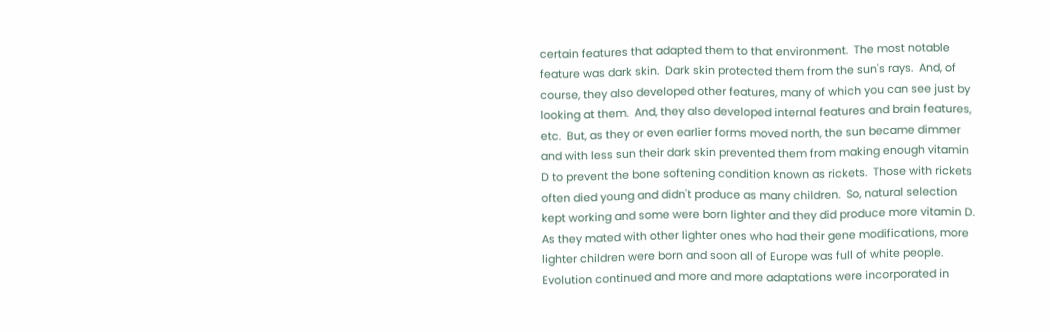certain features that adapted them to that environment.  The most notable feature was dark skin.  Dark skin protected them from the sun's rays.  And, of course, they also developed other features, many of which you can see just by looking at them.  And, they also developed internal features and brain features, etc.  But, as they or even earlier forms moved north, the sun became dimmer and with less sun their dark skin prevented them from making enough vitamin D to prevent the bone softening condition known as rickets.  Those with rickets often died young and didn't produce as many children.  So, natural selection kept working and some were born lighter and they did produce more vitamin D. As they mated with other lighter ones who had their gene modifications, more lighter children were born and soon all of Europe was full of white people.  Evolution continued and more and more adaptations were incorporated in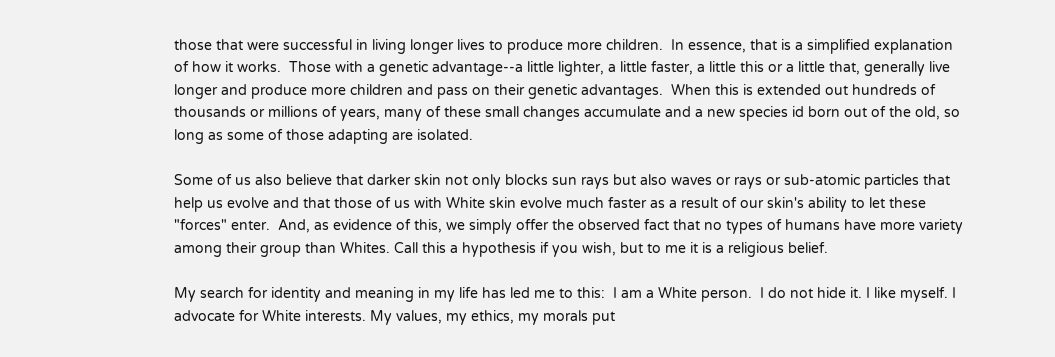those that were successful in living longer lives to produce more children.  In essence, that is a simplified explanation of how it works.  Those with a genetic advantage--a little lighter, a little faster, a little this or a little that, generally live longer and produce more children and pass on their genetic advantages.  When this is extended out hundreds of thousands or millions of years, many of these small changes accumulate and a new species id born out of the old, so long as some of those adapting are isolated.

Some of us also believe that darker skin not only blocks sun rays but also waves or rays or sub-atomic particles that help us evolve and that those of us with White skin evolve much faster as a result of our skin's ability to let these "forces" enter.  And, as evidence of this, we simply offer the observed fact that no types of humans have more variety among their group than Whites. Call this a hypothesis if you wish, but to me it is a religious belief.

My search for identity and meaning in my life has led me to this:  I am a White person.  I do not hide it. I like myself. I advocate for White interests. My values, my ethics, my morals put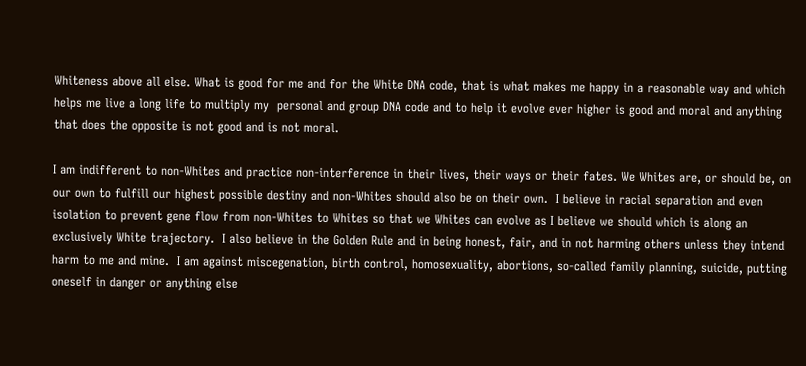Whiteness above all else. What is good for me and for the White DNA code, that is what makes me happy in a reasonable way and which helps me live a long life to multiply my  personal and group DNA code and to help it evolve ever higher is good and moral and anything that does the opposite is not good and is not moral.

I am indifferent to non-Whites and practice non-interference in their lives, their ways or their fates. We Whites are, or should be, on our own to fulfill our highest possible destiny and non-Whites should also be on their own.  I believe in racial separation and even isolation to prevent gene flow from non-Whites to Whites so that we Whites can evolve as I believe we should which is along an exclusively White trajectory.  I also believe in the Golden Rule and in being honest, fair, and in not harming others unless they intend harm to me and mine.  I am against miscegenation, birth control, homosexuality, abortions, so-called family planning, suicide, putting oneself in danger or anything else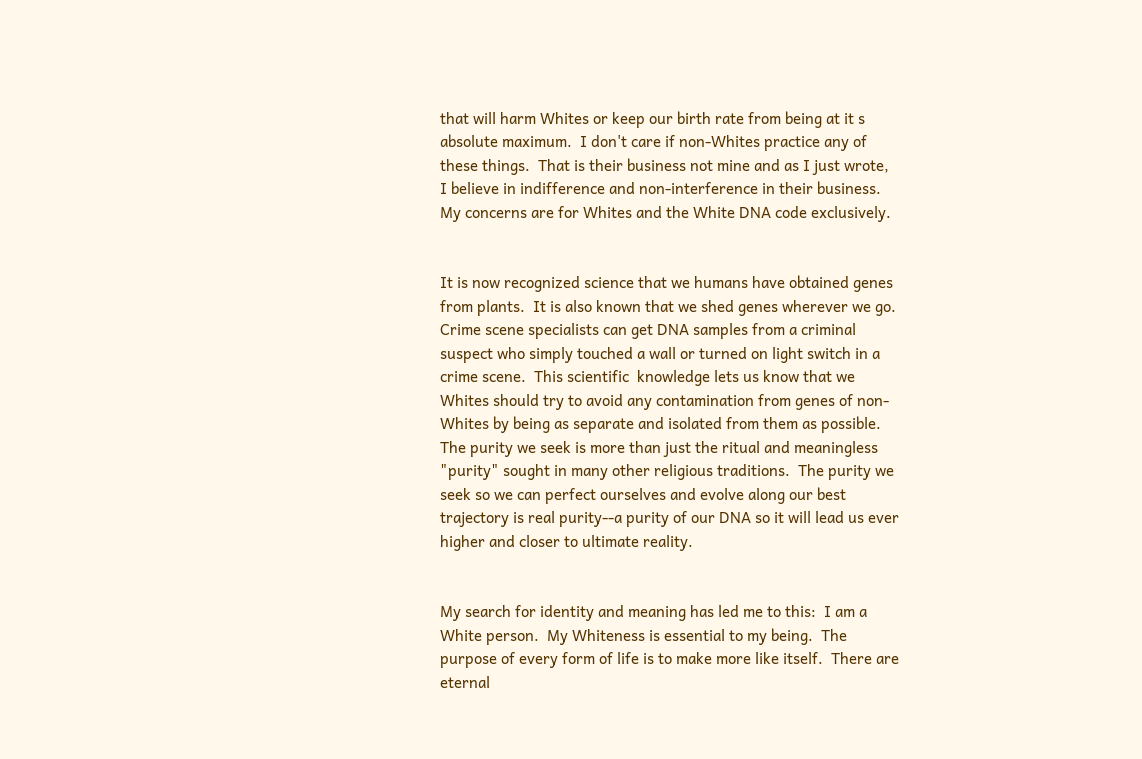that will harm Whites or keep our birth rate from being at it s absolute maximum.  I don't care if non-Whites practice any of these things.  That is their business not mine and as I just wrote, I believe in indifference and non-interference in their business.   My concerns are for Whites and the White DNA code exclusively.


It is now recognized science that we humans have obtained genes from plants.  It is also known that we shed genes wherever we go.  Crime scene specialists can get DNA samples from a criminal suspect who simply touched a wall or turned on light switch in a crime scene.  This scientific  knowledge lets us know that we Whites should try to avoid any contamination from genes of non-Whites by being as separate and isolated from them as possible.  The purity we seek is more than just the ritual and meaningless "purity" sought in many other religious traditions.  The purity we seek so we can perfect ourselves and evolve along our best trajectory is real purity--a purity of our DNA so it will lead us ever higher and closer to ultimate reality.


My search for identity and meaning has led me to this:  I am a White person.  My Whiteness is essential to my being.  The purpose of every form of life is to make more like itself.  There are eternal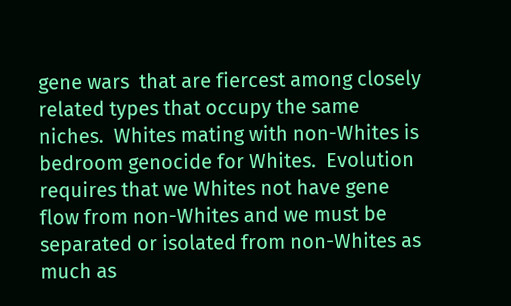gene wars  that are fiercest among closely related types that occupy the same niches.  Whites mating with non-Whites is bedroom genocide for Whites.  Evolution requires that we Whites not have gene flow from non-Whites and we must be separated or isolated from non-Whites as much as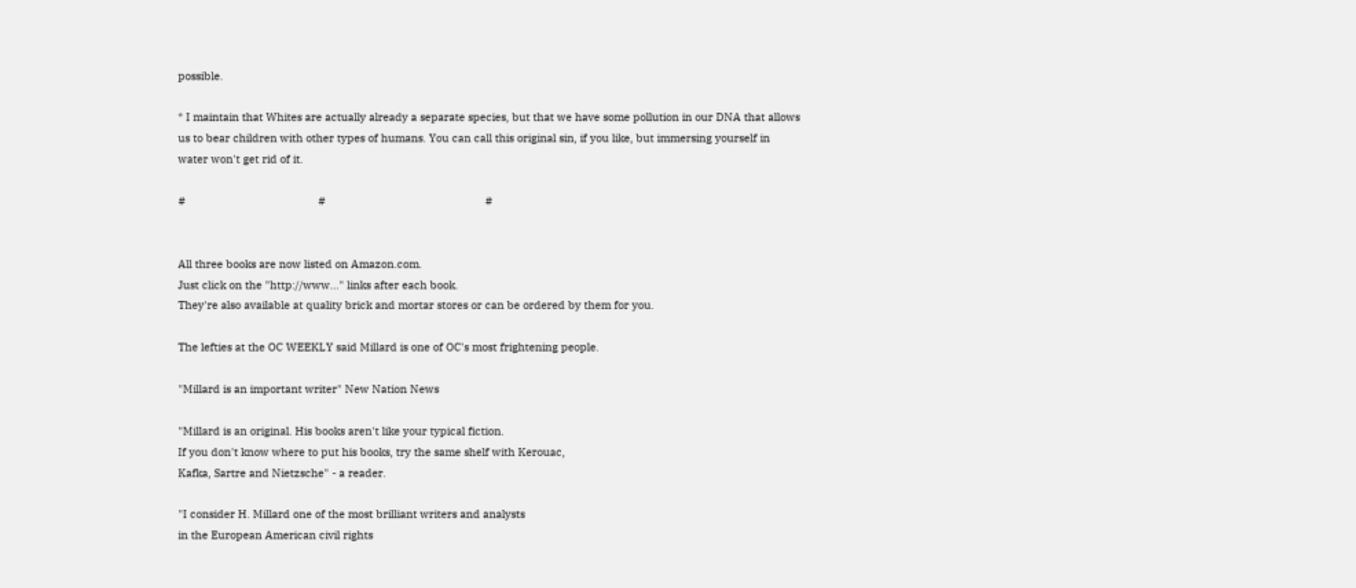possible.

* I maintain that Whites are actually already a separate species, but that we have some pollution in our DNA that allows us to bear children with other types of humans. You can call this original sin, if you like, but immersing yourself in water won't get rid of it.

#                                            #                                                     #


All three books are now listed on Amazon.com.
Just click on the "http://www..." links after each book.
They're also available at quality brick and mortar stores or can be ordered by them for you.

The lefties at the OC WEEKLY said Millard is one of OC's most frightening people.

"Millard is an important writer" New Nation News

"Millard is an original. His books aren't like your typical fiction.
If you don't know where to put his books, try the same shelf with Kerouac,
Kafka, Sartre and Nietzsche" - a reader.

"I consider H. Millard one of the most brilliant writers and analysts
in the European American civil rights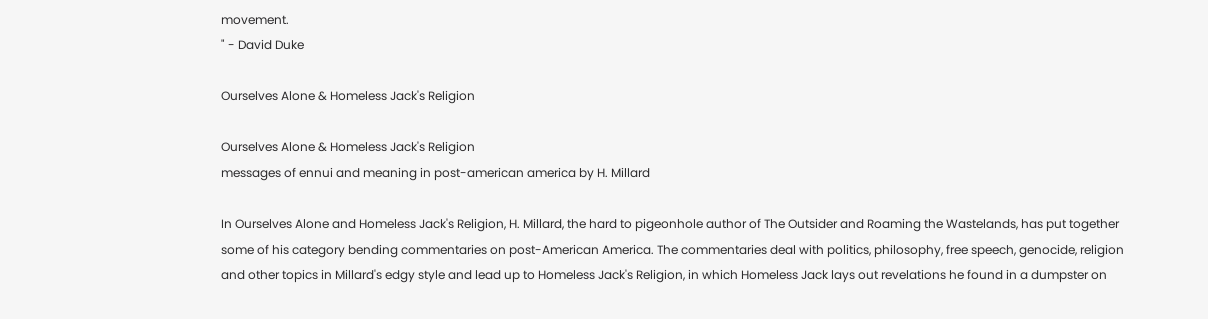movement.
" - David Duke

Ourselves Alone & Homeless Jack's Religion

Ourselves Alone & Homeless Jack's Religion
messages of ennui and meaning in post-american america by H. Millard

In Ourselves Alone and Homeless Jack's Religion, H. Millard, the hard to pigeonhole author of The Outsider and Roaming the Wastelands, has put together some of his category bending commentaries on post-American America. The commentaries deal with politics, philosophy, free speech, genocide, religion and other topics in Millard's edgy style and lead up to Homeless Jack's Religion, in which Homeless Jack lays out revelations he found in a dumpster on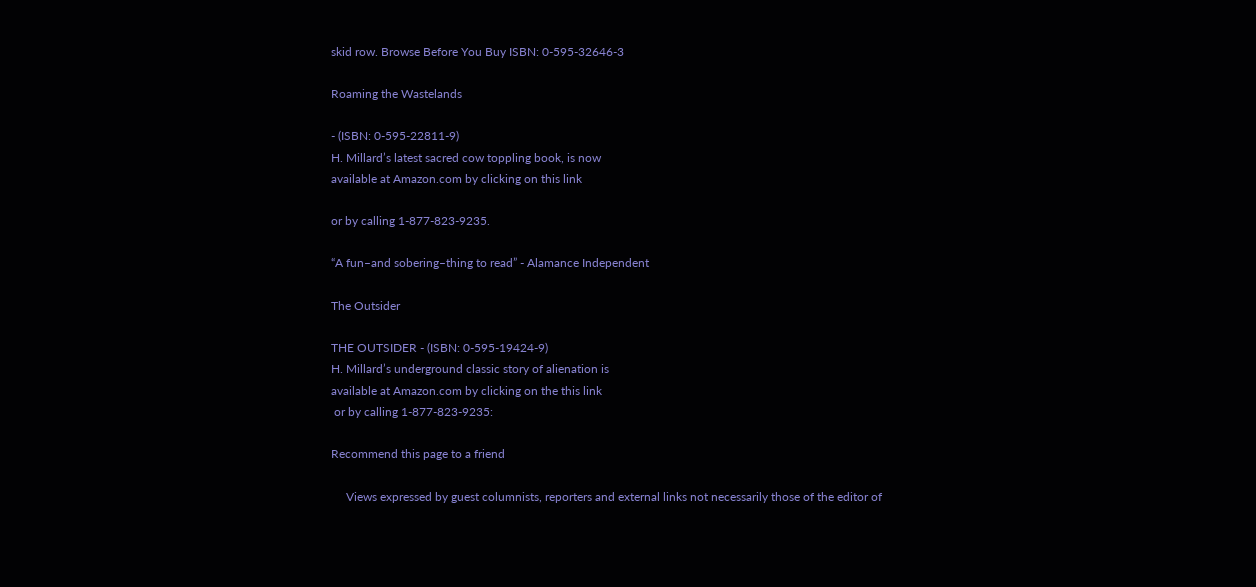skid row. Browse Before You Buy ISBN: 0-595-32646-3

Roaming the Wastelands

- (ISBN: 0-595-22811-9)
H. Millard’s latest sacred cow toppling book, is now
available at Amazon.com by clicking on this link

or by calling 1-877-823-9235.

“A fun–and sobering–thing to read” - Alamance Independent

The Outsider

THE OUTSIDER - (ISBN: 0-595-19424-9)
H. Millard’s underground classic story of alienation is
available at Amazon.com by clicking on the this link
 or by calling 1-877-823-9235:

Recommend this page to a friend

     Views expressed by guest columnists, reporters and external links not necessarily those of the editor of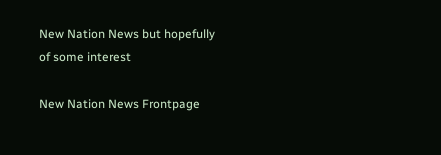New Nation News but hopefully of some interest

New Nation News Frontpage